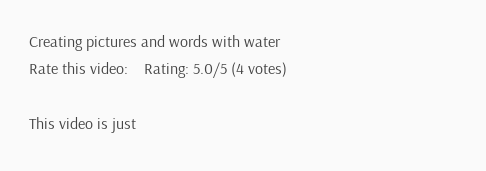Creating pictures and words with water
Rate this video:    Rating: 5.0/5 (4 votes)

This video is just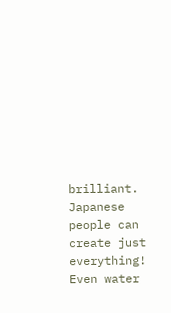brilliant. Japanese people can create just everything! Even water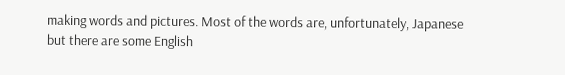making words and pictures. Most of the words are, unfortunately, Japanese but there are some English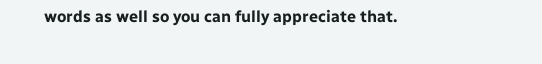words as well so you can fully appreciate that.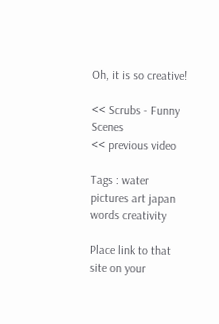Oh, it is so creative!

<< Scrubs - Funny Scenes
<< previous video

Tags : water pictures art japan words creativity

Place link to that site on your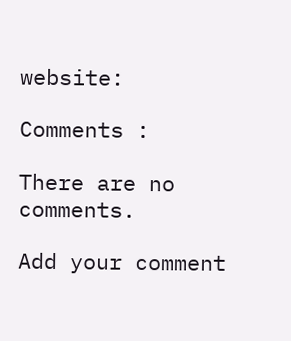website:

Comments :

There are no comments.

Add your comment